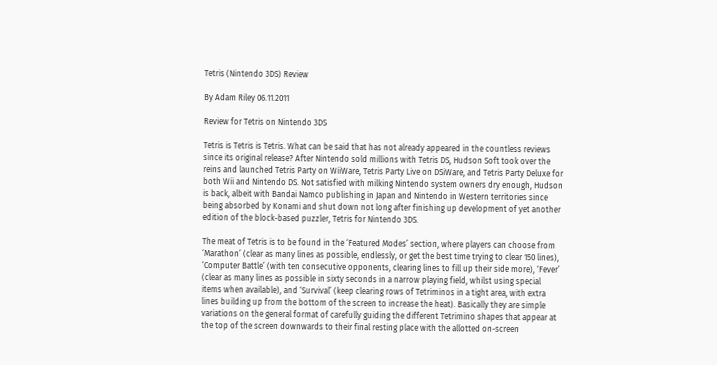Tetris (Nintendo 3DS) Review

By Adam Riley 06.11.2011

Review for Tetris on Nintendo 3DS

Tetris is Tetris is Tetris. What can be said that has not already appeared in the countless reviews since its original release? After Nintendo sold millions with Tetris DS, Hudson Soft took over the reins and launched Tetris Party on WiiWare, Tetris Party Live on DSiWare, and Tetris Party Deluxe for both Wii and Nintendo DS. Not satisfied with milking Nintendo system owners dry enough, Hudson is back, albeit with Bandai Namco publishing in Japan and Nintendo in Western territories since being absorbed by Konami and shut down not long after finishing up development of yet another edition of the block-based puzzler, Tetris for Nintendo 3DS.

The meat of Tetris is to be found in the ‘Featured Modes’ section, where players can choose from ‘Marathon’ (clear as many lines as possible, endlessly, or get the best time trying to clear 150 lines), ‘Computer Battle’ (with ten consecutive opponents, clearing lines to fill up their side more), ‘Fever’ (clear as many lines as possible in sixty seconds in a narrow playing field, whilst using special items when available), and ‘Survival’ (keep clearing rows of Tetriminos in a tight area, with extra lines building up from the bottom of the screen to increase the heat). Basically they are simple variations on the general format of carefully guiding the different Tetrimino shapes that appear at the top of the screen downwards to their final resting place with the allotted on-screen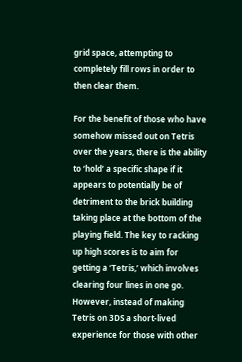grid space, attempting to completely fill rows in order to then clear them.

For the benefit of those who have somehow missed out on Tetris over the years, there is the ability to ‘hold’ a specific shape if it appears to potentially be of detriment to the brick building taking place at the bottom of the playing field. The key to racking up high scores is to aim for getting a ‘Tetris,’ which involves clearing four lines in one go. However, instead of making Tetris on 3DS a short-lived experience for those with other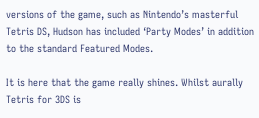versions of the game, such as Nintendo’s masterful Tetris DS, Hudson has included ‘Party Modes’ in addition to the standard Featured Modes.

It is here that the game really shines. Whilst aurally Tetris for 3DS is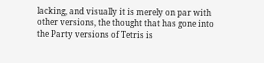lacking, and visually it is merely on par with other versions, the thought that has gone into the Party versions of Tetris is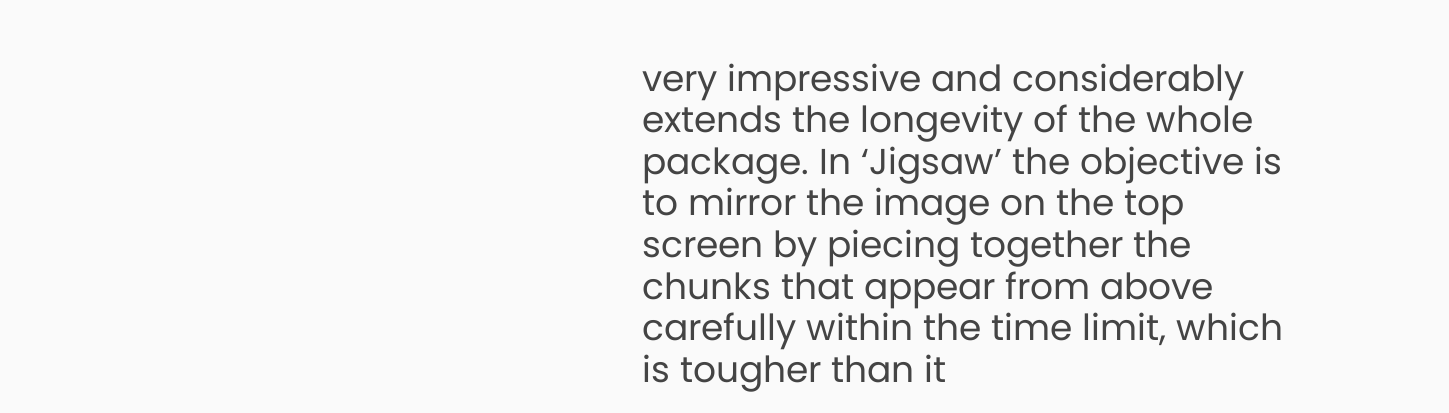very impressive and considerably extends the longevity of the whole package. In ‘Jigsaw’ the objective is to mirror the image on the top screen by piecing together the chunks that appear from above carefully within the time limit, which is tougher than it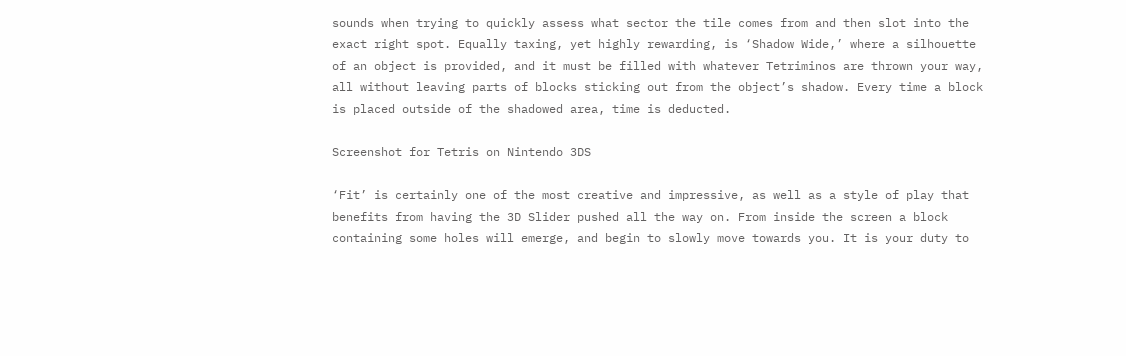sounds when trying to quickly assess what sector the tile comes from and then slot into the exact right spot. Equally taxing, yet highly rewarding, is ‘Shadow Wide,’ where a silhouette of an object is provided, and it must be filled with whatever Tetriminos are thrown your way, all without leaving parts of blocks sticking out from the object’s shadow. Every time a block is placed outside of the shadowed area, time is deducted.

Screenshot for Tetris on Nintendo 3DS

‘Fit’ is certainly one of the most creative and impressive, as well as a style of play that benefits from having the 3D Slider pushed all the way on. From inside the screen a block containing some holes will emerge, and begin to slowly move towards you. It is your duty to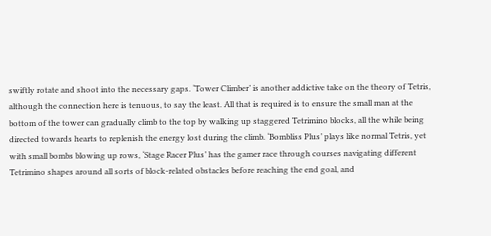swiftly rotate and shoot into the necessary gaps. ‘Tower Climber’ is another addictive take on the theory of Tetris, although the connection here is tenuous, to say the least. All that is required is to ensure the small man at the bottom of the tower can gradually climb to the top by walking up staggered Tetrimino blocks, all the while being directed towards hearts to replenish the energy lost during the climb. ‘Bombliss Plus’ plays like normal Tetris, yet with small bombs blowing up rows, ‘Stage Racer Plus’ has the gamer race through courses navigating different Tetrimino shapes around all sorts of block-related obstacles before reaching the end goal, and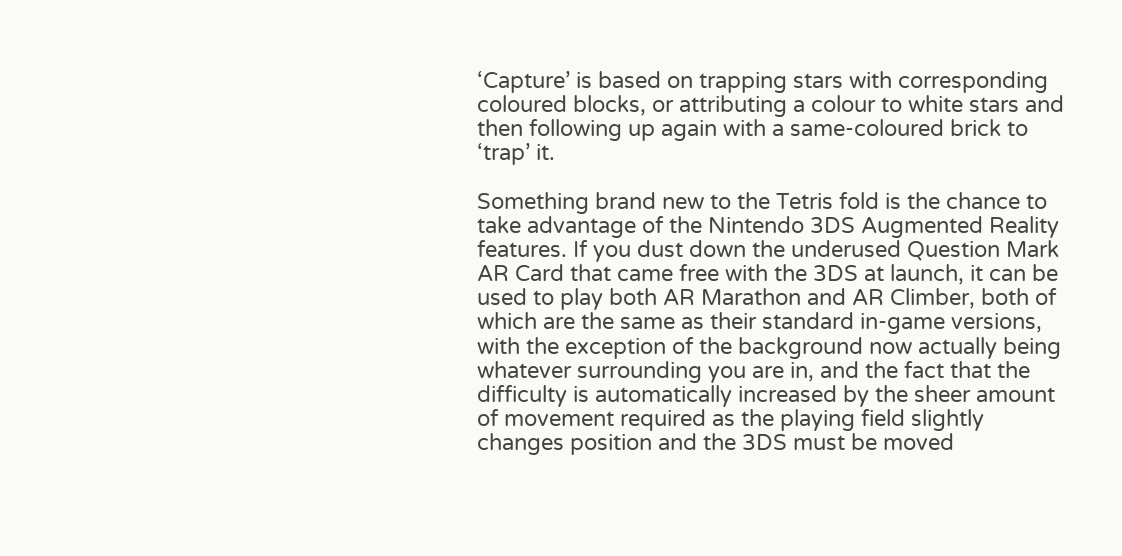‘Capture’ is based on trapping stars with corresponding coloured blocks, or attributing a colour to white stars and then following up again with a same-coloured brick to ‘trap’ it.

Something brand new to the Tetris fold is the chance to take advantage of the Nintendo 3DS Augmented Reality features. If you dust down the underused Question Mark AR Card that came free with the 3DS at launch, it can be used to play both AR Marathon and AR Climber, both of which are the same as their standard in-game versions, with the exception of the background now actually being whatever surrounding you are in, and the fact that the difficulty is automatically increased by the sheer amount of movement required as the playing field slightly changes position and the 3DS must be moved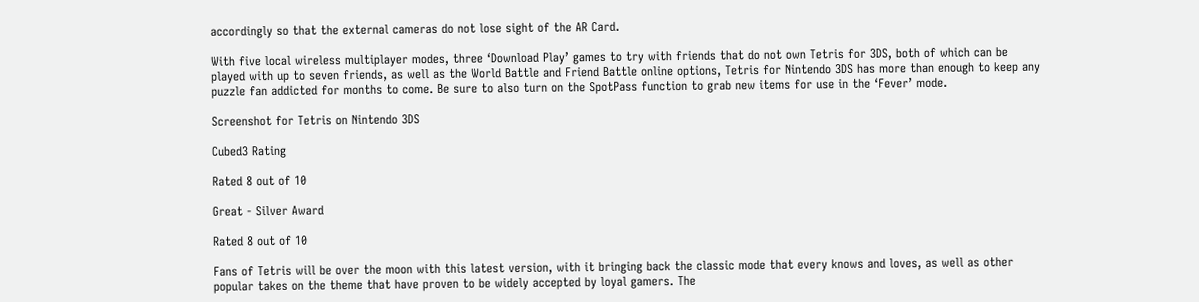accordingly so that the external cameras do not lose sight of the AR Card.

With five local wireless multiplayer modes, three ‘Download Play’ games to try with friends that do not own Tetris for 3DS, both of which can be played with up to seven friends, as well as the World Battle and Friend Battle online options, Tetris for Nintendo 3DS has more than enough to keep any puzzle fan addicted for months to come. Be sure to also turn on the SpotPass function to grab new items for use in the ‘Fever’ mode.

Screenshot for Tetris on Nintendo 3DS

Cubed3 Rating

Rated 8 out of 10

Great - Silver Award

Rated 8 out of 10

Fans of Tetris will be over the moon with this latest version, with it bringing back the classic mode that every knows and loves, as well as other popular takes on the theme that have proven to be widely accepted by loyal gamers. The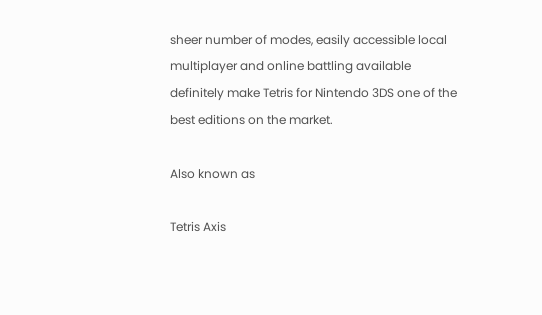sheer number of modes, easily accessible local multiplayer and online battling available definitely make Tetris for Nintendo 3DS one of the best editions on the market.

Also known as

Tetris Axis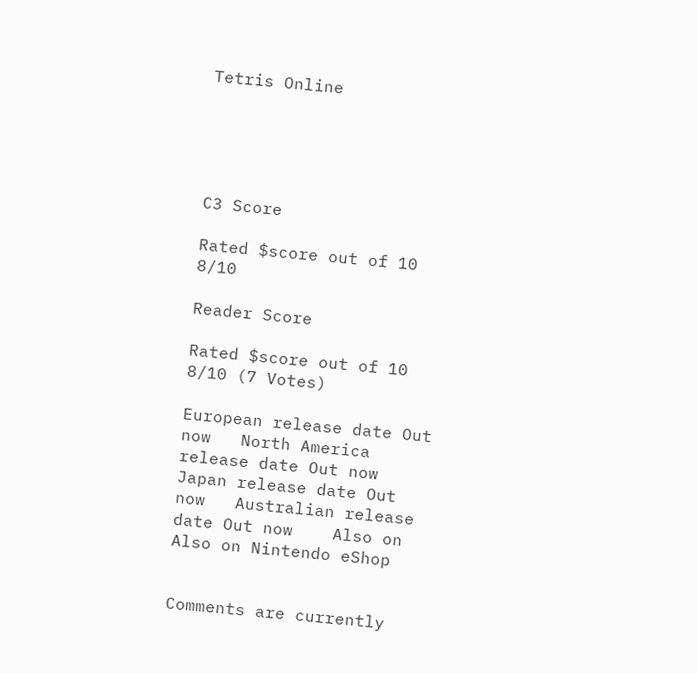Tetris Online





C3 Score

Rated $score out of 10  8/10

Reader Score

Rated $score out of 10  8/10 (7 Votes)

European release date Out now   North America release date Out now   Japan release date Out now   Australian release date Out now    Also on Also on Nintendo eShop


Comments are currently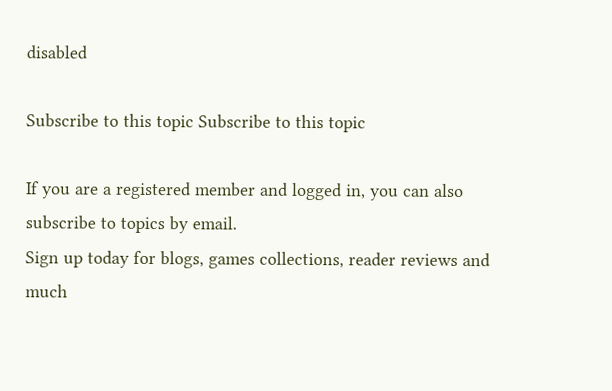disabled

Subscribe to this topic Subscribe to this topic

If you are a registered member and logged in, you can also subscribe to topics by email.
Sign up today for blogs, games collections, reader reviews and much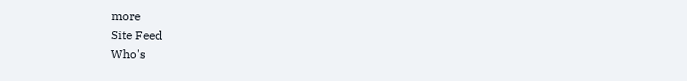more
Site Feed
Who's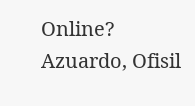Online?
Azuardo, Ofisil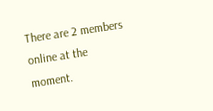There are 2 members online at the moment.